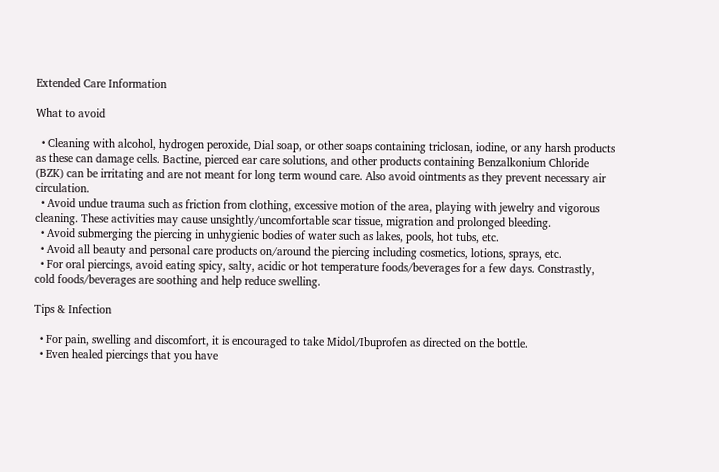Extended Care Information

What to avoid

  • Cleaning with alcohol, hydrogen peroxide, Dial soap, or other soaps containing triclosan, iodine, or any harsh products as these can damage cells. Bactine, pierced ear care solutions, and other products containing Benzalkonium Chloride (BZK) can be irritating and are not meant for long term wound care. Also avoid ointments as they prevent necessary air circulation.
  • Avoid undue trauma such as friction from clothing, excessive motion of the area, playing with jewelry and vigorous cleaning. These activities may cause unsightly/uncomfortable scar tissue, migration and prolonged bleeding.
  • Avoid submerging the piercing in unhygienic bodies of water such as lakes, pools, hot tubs, etc.
  • Avoid all beauty and personal care products on/around the piercing including cosmetics, lotions, sprays, etc.
  • For oral piercings, avoid eating spicy, salty, acidic or hot temperature foods/beverages for a few days. Constrastly, cold foods/beverages are soothing and help reduce swelling.

Tips & Infection

  • For pain, swelling and discomfort, it is encouraged to take Midol/Ibuprofen as directed on the bottle.
  • Even healed piercings that you have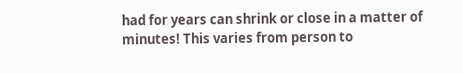had for years can shrink or close in a matter of minutes! This varies from person to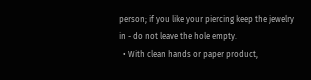person; if you like your piercing keep the jewelry in - do not leave the hole empty.
  • With clean hands or paper product,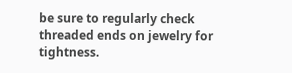be sure to regularly check threaded ends on jewelry for tightness.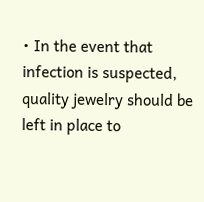• In the event that infection is suspected, quality jewelry should be left in place to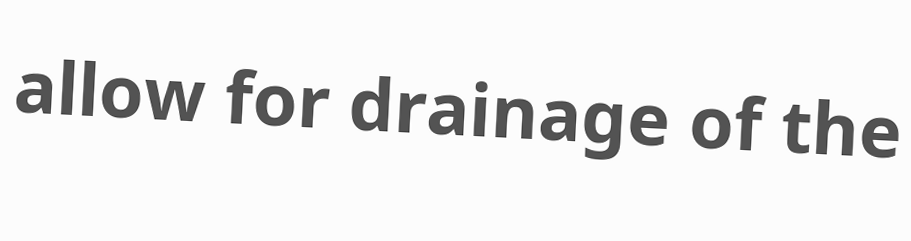allow for drainage of the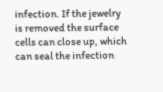infection. If the jewelry is removed the surface cells can close up, which can seal the infection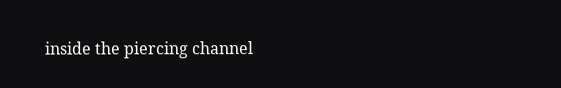inside the piercing channel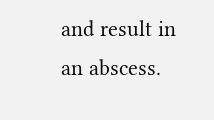and result in an abscess.